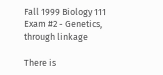Fall 1999 Biology 111 Exam #2 - Genetics, through linkage

There is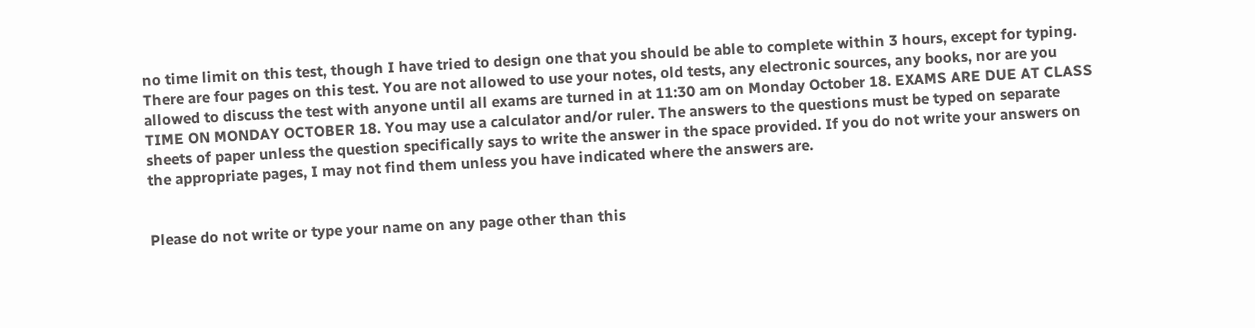no time limit on this test, though I have tried to design one that you should be able to complete within 3 hours, except for typing. There are four pages on this test. You are not allowed to use your notes, old tests, any electronic sources, any books, nor are you allowed to discuss the test with anyone until all exams are turned in at 11:30 am on Monday October 18. EXAMS ARE DUE AT CLASS TIME ON MONDAY OCTOBER 18. You may use a calculator and/or ruler. The answers to the questions must be typed on separate sheets of paper unless the question specifically says to write the answer in the space provided. If you do not write your answers on the appropriate pages, I may not find them unless you have indicated where the answers are.


Please do not write or type your name on any page other than this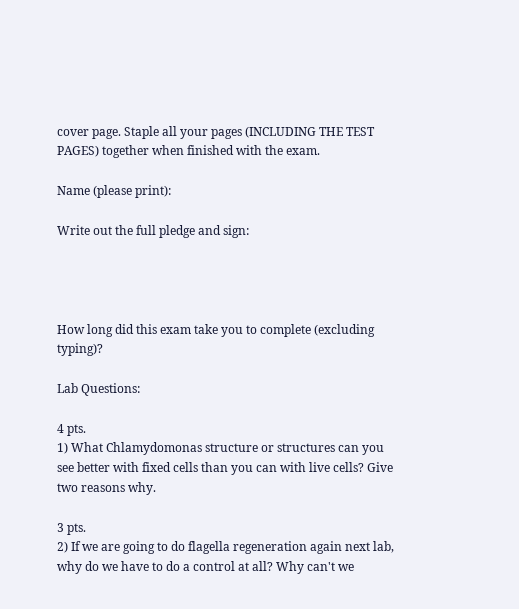cover page. Staple all your pages (INCLUDING THE TEST PAGES) together when finished with the exam.

Name (please print):

Write out the full pledge and sign:




How long did this exam take you to complete (excluding typing)?

Lab Questions:

4 pts.
1) What Chlamydomonas structure or structures can you see better with fixed cells than you can with live cells? Give two reasons why.

3 pts.
2) If we are going to do flagella regeneration again next lab, why do we have to do a control at all? Why can't we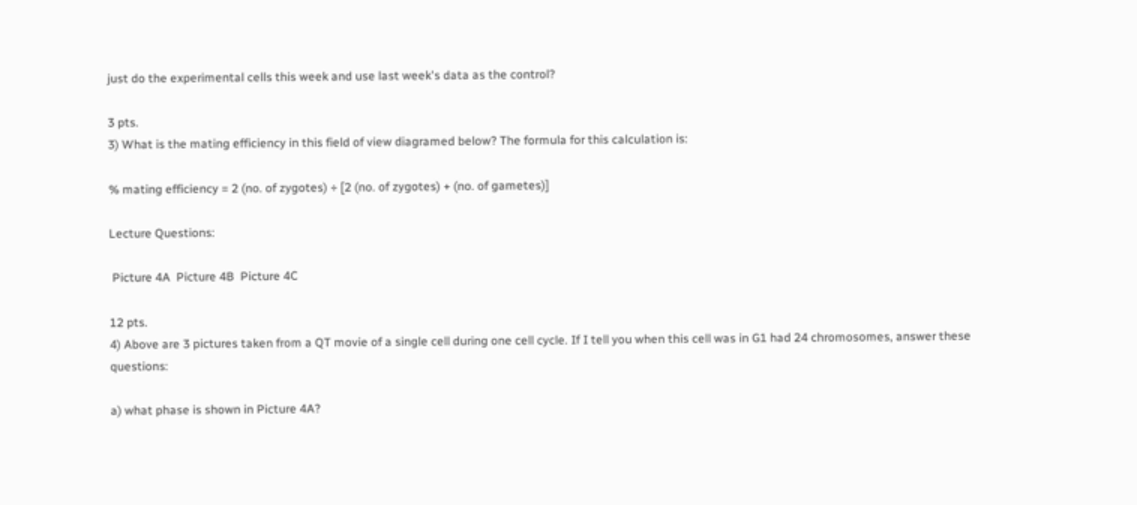just do the experimental cells this week and use last week's data as the control?

3 pts.
3) What is the mating efficiency in this field of view diagramed below? The formula for this calculation is:

% mating efficiency = 2 (no. of zygotes) ÷ [2 (no. of zygotes) + (no. of gametes)]

Lecture Questions:

 Picture 4A  Picture 4B  Picture 4C

12 pts.
4) Above are 3 pictures taken from a QT movie of a single cell during one cell cycle. If I tell you when this cell was in G1 had 24 chromosomes, answer these questions:

a) what phase is shown in Picture 4A?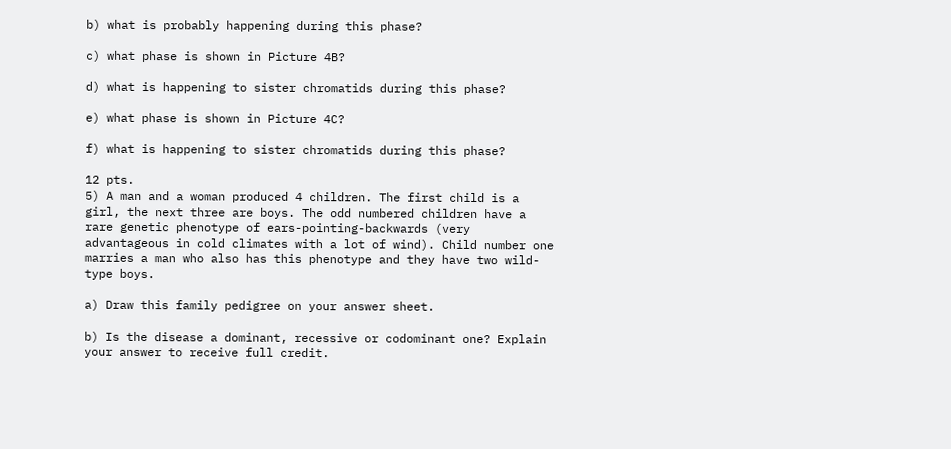b) what is probably happening during this phase?

c) what phase is shown in Picture 4B?

d) what is happening to sister chromatids during this phase?

e) what phase is shown in Picture 4C?

f) what is happening to sister chromatids during this phase?

12 pts.
5) A man and a woman produced 4 children. The first child is a girl, the next three are boys. The odd numbered children have a rare genetic phenotype of ears-pointing-backwards (very advantageous in cold climates with a lot of wind). Child number one marries a man who also has this phenotype and they have two wild-type boys.

a) Draw this family pedigree on your answer sheet.

b) Is the disease a dominant, recessive or codominant one? Explain your answer to receive full credit.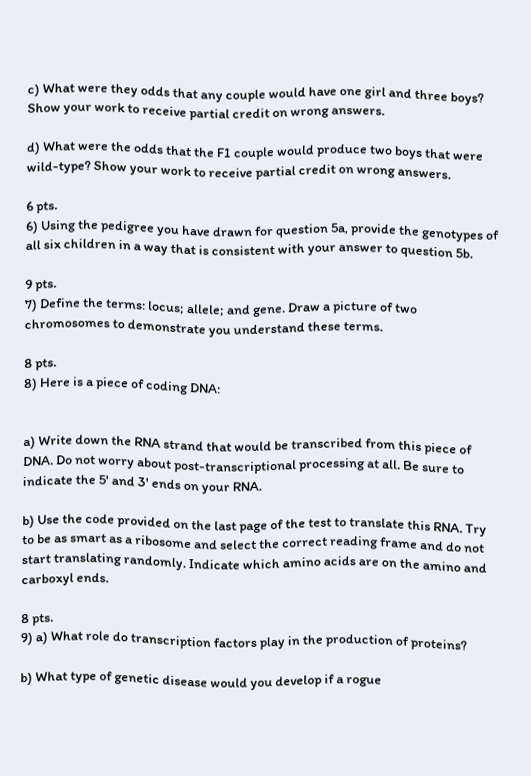c) What were they odds that any couple would have one girl and three boys? Show your work to receive partial credit on wrong answers.

d) What were the odds that the F1 couple would produce two boys that were wild-type? Show your work to receive partial credit on wrong answers.

6 pts.
6) Using the pedigree you have drawn for question 5a, provide the genotypes of all six children in a way that is consistent with your answer to question 5b.

9 pts.
7) Define the terms: locus; allele; and gene. Draw a picture of two chromosomes to demonstrate you understand these terms.

8 pts.
8) Here is a piece of coding DNA:


a) Write down the RNA strand that would be transcribed from this piece of DNA. Do not worry about post-transcriptional processing at all. Be sure to indicate the 5' and 3' ends on your RNA.

b) Use the code provided on the last page of the test to translate this RNA. Try to be as smart as a ribosome and select the correct reading frame and do not start translating randomly. Indicate which amino acids are on the amino and carboxyl ends.

8 pts.
9) a) What role do transcription factors play in the production of proteins?

b) What type of genetic disease would you develop if a rogue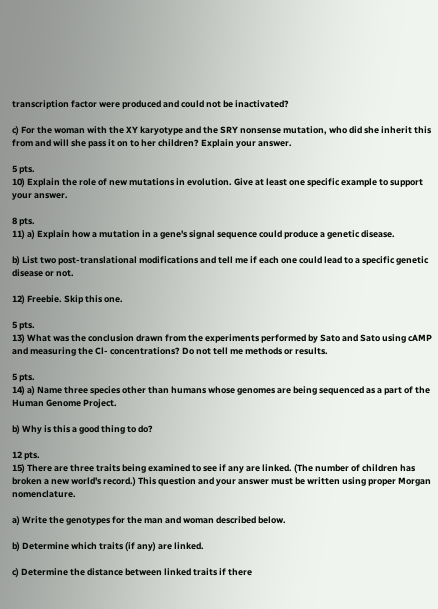transcription factor were produced and could not be inactivated?

c) For the woman with the XY karyotype and the SRY nonsense mutation, who did she inherit this from and will she pass it on to her children? Explain your answer.

5 pts.
10) Explain the role of new mutations in evolution. Give at least one specific example to support your answer.

8 pts.
11) a) Explain how a mutation in a gene's signal sequence could produce a genetic disease.

b) List two post-translational modifications and tell me if each one could lead to a specific genetic disease or not.

12) Freebie. Skip this one.

5 pts.
13) What was the conclusion drawn from the experiments performed by Sato and Sato using cAMP and measuring the Cl- concentrations? Do not tell me methods or results.

5 pts.
14) a) Name three species other than humans whose genomes are being sequenced as a part of the Human Genome Project.

b) Why is this a good thing to do?

12 pts.
15) There are three traits being examined to see if any are linked. (The number of children has broken a new world's record.) This question and your answer must be written using proper Morgan nomenclature.

a) Write the genotypes for the man and woman described below.

b) Determine which traits (if any) are linked.

c) Determine the distance between linked traits if there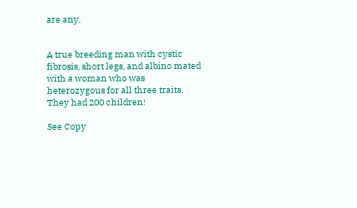are any.


A true breeding man with cystic fibrosis, short legs, and albino mated with a woman who was heterozygous for all three traits. They had 200 children!

See Copy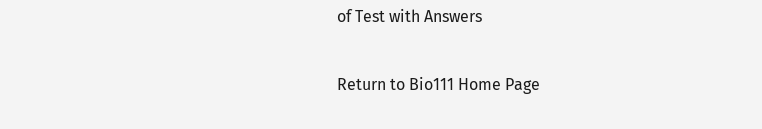of Test with Answers

Return to Bio111 Home Page